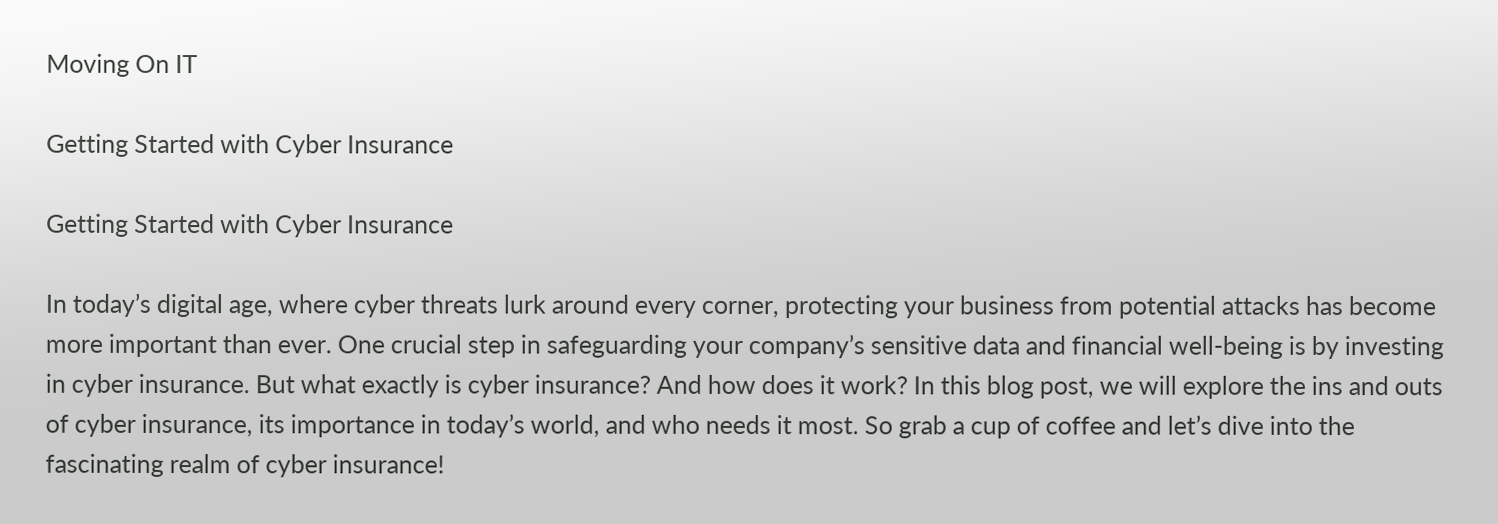Moving On IT

Getting Started with Cyber Insurance

Getting Started with Cyber Insurance

In today’s digital age, where cyber threats lurk around every corner, protecting your business from potential attacks has become more important than ever. One crucial step in safeguarding your company’s sensitive data and financial well-being is by investing in cyber insurance. But what exactly is cyber insurance? And how does it work? In this blog post, we will explore the ins and outs of cyber insurance, its importance in today’s world, and who needs it most. So grab a cup of coffee and let’s dive into the fascinating realm of cyber insurance!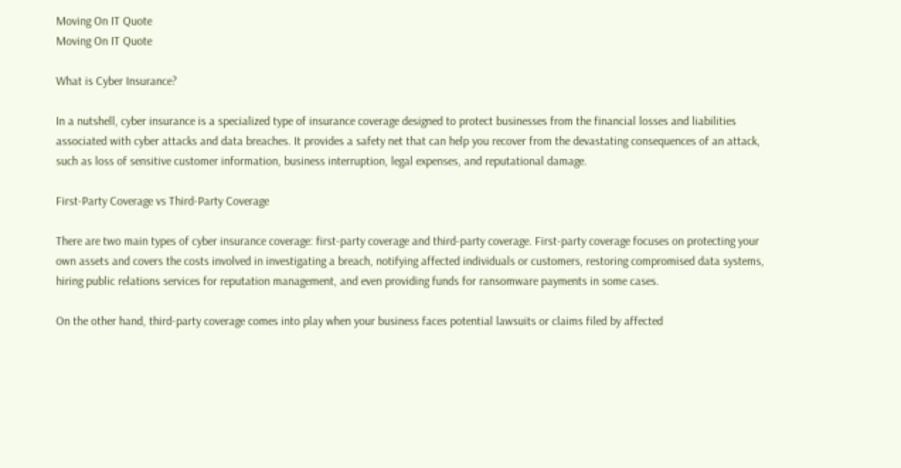Moving On IT Quote
Moving On IT Quote

What is Cyber Insurance?

In a nutshell, cyber insurance is a specialized type of insurance coverage designed to protect businesses from the financial losses and liabilities associated with cyber attacks and data breaches. It provides a safety net that can help you recover from the devastating consequences of an attack, such as loss of sensitive customer information, business interruption, legal expenses, and reputational damage.

First-Party Coverage vs Third-Party Coverage

There are two main types of cyber insurance coverage: first-party coverage and third-party coverage. First-party coverage focuses on protecting your own assets and covers the costs involved in investigating a breach, notifying affected individuals or customers, restoring compromised data systems, hiring public relations services for reputation management, and even providing funds for ransomware payments in some cases.

On the other hand, third-party coverage comes into play when your business faces potential lawsuits or claims filed by affected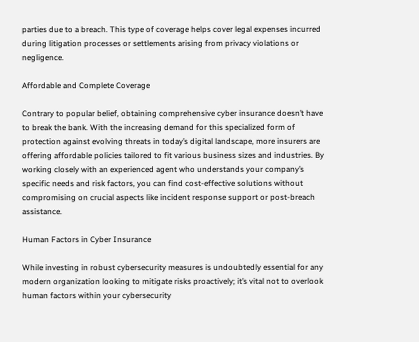parties due to a breach. This type of coverage helps cover legal expenses incurred during litigation processes or settlements arising from privacy violations or negligence.

Affordable and Complete Coverage

Contrary to popular belief, obtaining comprehensive cyber insurance doesn’t have to break the bank. With the increasing demand for this specialized form of protection against evolving threats in today’s digital landscape, more insurers are offering affordable policies tailored to fit various business sizes and industries. By working closely with an experienced agent who understands your company’s specific needs and risk factors, you can find cost-effective solutions without compromising on crucial aspects like incident response support or post-breach assistance.

Human Factors in Cyber Insurance

While investing in robust cybersecurity measures is undoubtedly essential for any modern organization looking to mitigate risks proactively; it’s vital not to overlook human factors within your cybersecurity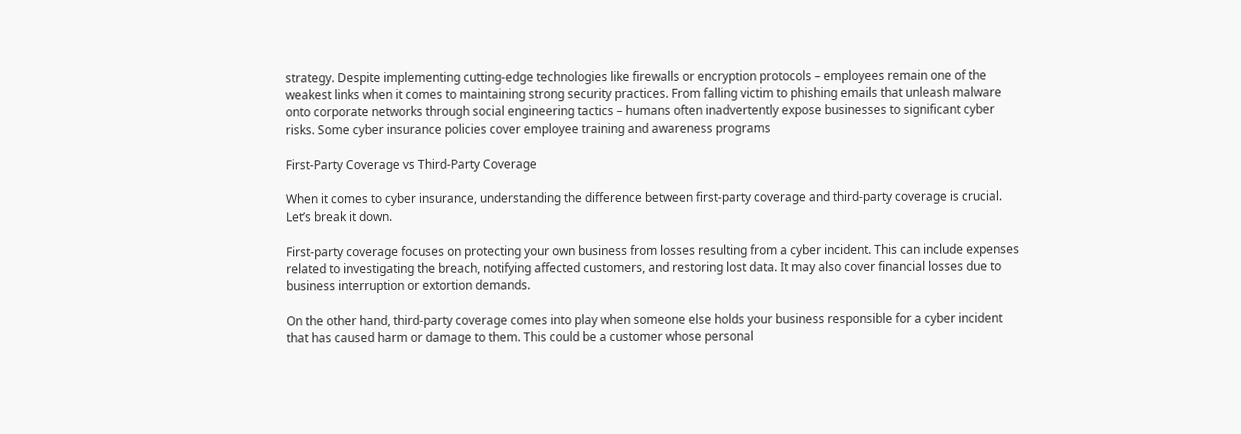strategy. Despite implementing cutting-edge technologies like firewalls or encryption protocols – employees remain one of the weakest links when it comes to maintaining strong security practices. From falling victim to phishing emails that unleash malware onto corporate networks through social engineering tactics – humans often inadvertently expose businesses to significant cyber risks. Some cyber insurance policies cover employee training and awareness programs

First-Party Coverage vs Third-Party Coverage

When it comes to cyber insurance, understanding the difference between first-party coverage and third-party coverage is crucial. Let’s break it down.

First-party coverage focuses on protecting your own business from losses resulting from a cyber incident. This can include expenses related to investigating the breach, notifying affected customers, and restoring lost data. It may also cover financial losses due to business interruption or extortion demands.

On the other hand, third-party coverage comes into play when someone else holds your business responsible for a cyber incident that has caused harm or damage to them. This could be a customer whose personal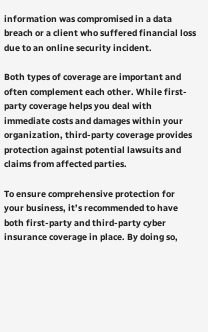information was compromised in a data breach or a client who suffered financial loss due to an online security incident.

Both types of coverage are important and often complement each other. While first-party coverage helps you deal with immediate costs and damages within your organization, third-party coverage provides protection against potential lawsuits and claims from affected parties.

To ensure comprehensive protection for your business, it’s recommended to have both first-party and third-party cyber insurance coverage in place. By doing so,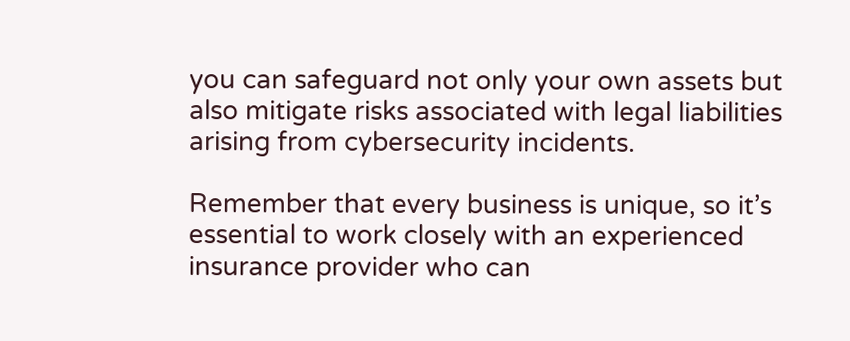you can safeguard not only your own assets but also mitigate risks associated with legal liabilities arising from cybersecurity incidents.

Remember that every business is unique, so it’s essential to work closely with an experienced insurance provider who can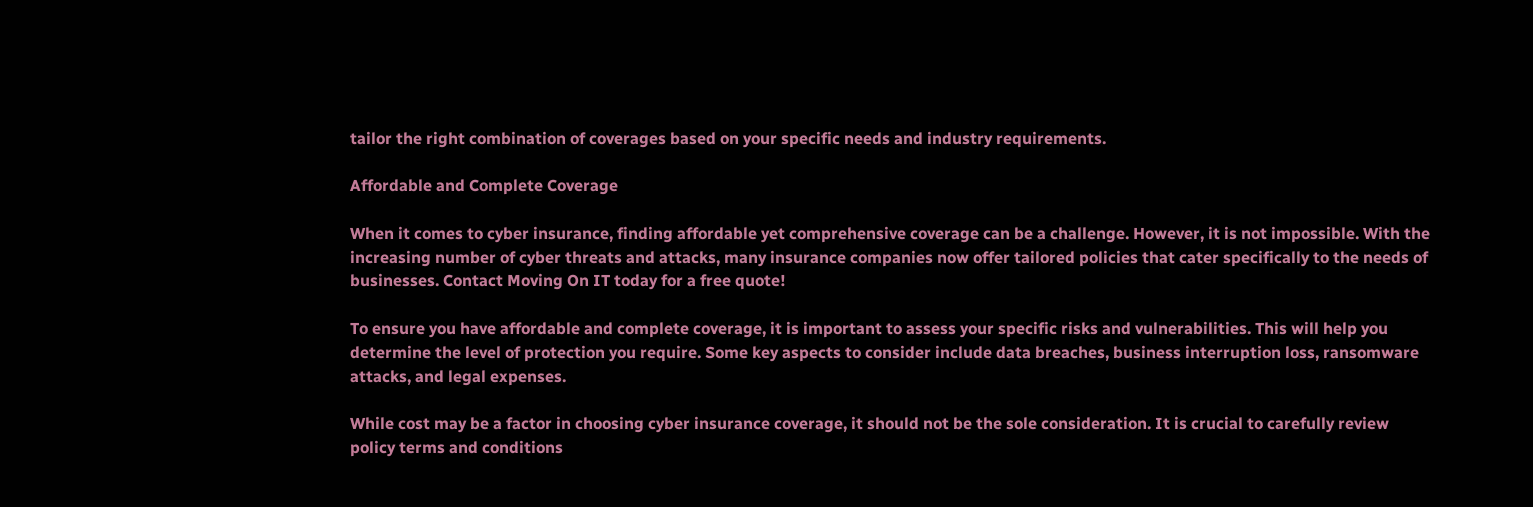tailor the right combination of coverages based on your specific needs and industry requirements.

Affordable and Complete Coverage

When it comes to cyber insurance, finding affordable yet comprehensive coverage can be a challenge. However, it is not impossible. With the increasing number of cyber threats and attacks, many insurance companies now offer tailored policies that cater specifically to the needs of businesses. Contact Moving On IT today for a free quote!

To ensure you have affordable and complete coverage, it is important to assess your specific risks and vulnerabilities. This will help you determine the level of protection you require. Some key aspects to consider include data breaches, business interruption loss, ransomware attacks, and legal expenses.

While cost may be a factor in choosing cyber insurance coverage, it should not be the sole consideration. It is crucial to carefully review policy terms and conditions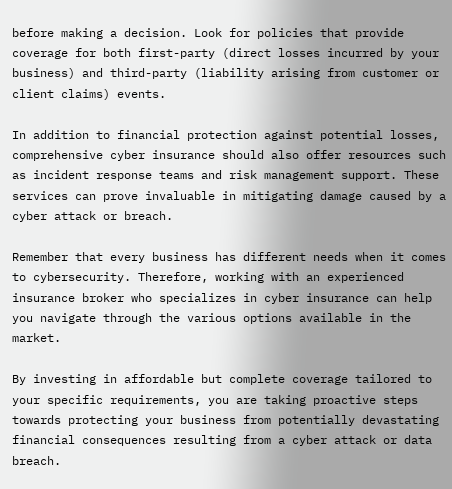before making a decision. Look for policies that provide coverage for both first-party (direct losses incurred by your business) and third-party (liability arising from customer or client claims) events.

In addition to financial protection against potential losses, comprehensive cyber insurance should also offer resources such as incident response teams and risk management support. These services can prove invaluable in mitigating damage caused by a cyber attack or breach.

Remember that every business has different needs when it comes to cybersecurity. Therefore, working with an experienced insurance broker who specializes in cyber insurance can help you navigate through the various options available in the market.

By investing in affordable but complete coverage tailored to your specific requirements, you are taking proactive steps towards protecting your business from potentially devastating financial consequences resulting from a cyber attack or data breach.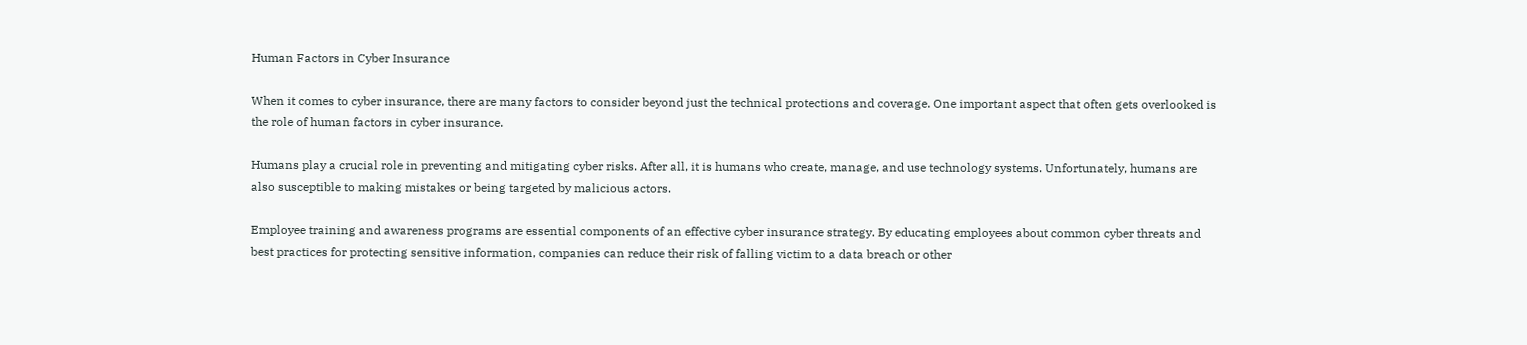Human Factors in Cyber Insurance

When it comes to cyber insurance, there are many factors to consider beyond just the technical protections and coverage. One important aspect that often gets overlooked is the role of human factors in cyber insurance.

Humans play a crucial role in preventing and mitigating cyber risks. After all, it is humans who create, manage, and use technology systems. Unfortunately, humans are also susceptible to making mistakes or being targeted by malicious actors.

Employee training and awareness programs are essential components of an effective cyber insurance strategy. By educating employees about common cyber threats and best practices for protecting sensitive information, companies can reduce their risk of falling victim to a data breach or other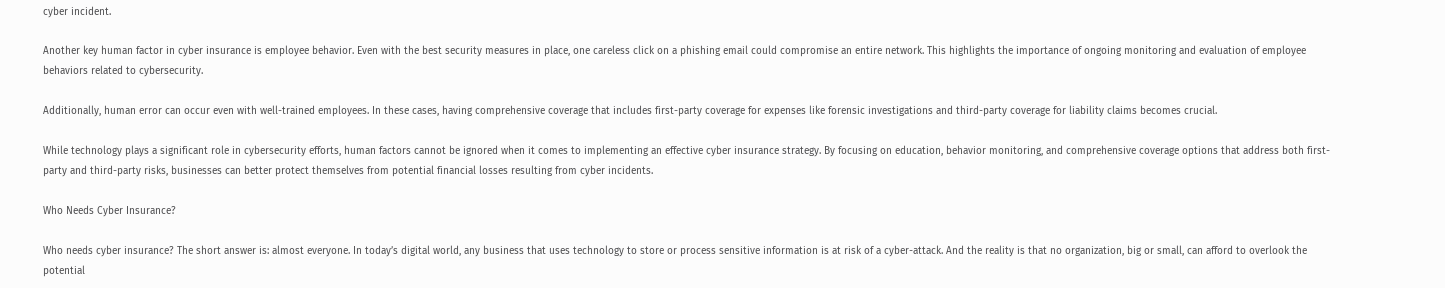cyber incident.

Another key human factor in cyber insurance is employee behavior. Even with the best security measures in place, one careless click on a phishing email could compromise an entire network. This highlights the importance of ongoing monitoring and evaluation of employee behaviors related to cybersecurity.

Additionally, human error can occur even with well-trained employees. In these cases, having comprehensive coverage that includes first-party coverage for expenses like forensic investigations and third-party coverage for liability claims becomes crucial.

While technology plays a significant role in cybersecurity efforts, human factors cannot be ignored when it comes to implementing an effective cyber insurance strategy. By focusing on education, behavior monitoring, and comprehensive coverage options that address both first-party and third-party risks, businesses can better protect themselves from potential financial losses resulting from cyber incidents.

Who Needs Cyber Insurance?

Who needs cyber insurance? The short answer is: almost everyone. In today’s digital world, any business that uses technology to store or process sensitive information is at risk of a cyber-attack. And the reality is that no organization, big or small, can afford to overlook the potential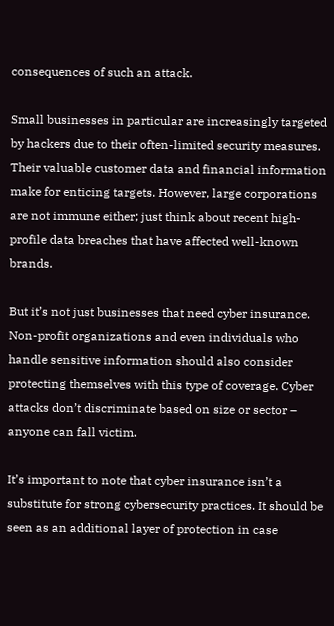consequences of such an attack.

Small businesses in particular are increasingly targeted by hackers due to their often-limited security measures. Their valuable customer data and financial information make for enticing targets. However, large corporations are not immune either; just think about recent high-profile data breaches that have affected well-known brands.

But it’s not just businesses that need cyber insurance. Non-profit organizations and even individuals who handle sensitive information should also consider protecting themselves with this type of coverage. Cyber attacks don’t discriminate based on size or sector – anyone can fall victim.

It’s important to note that cyber insurance isn’t a substitute for strong cybersecurity practices. It should be seen as an additional layer of protection in case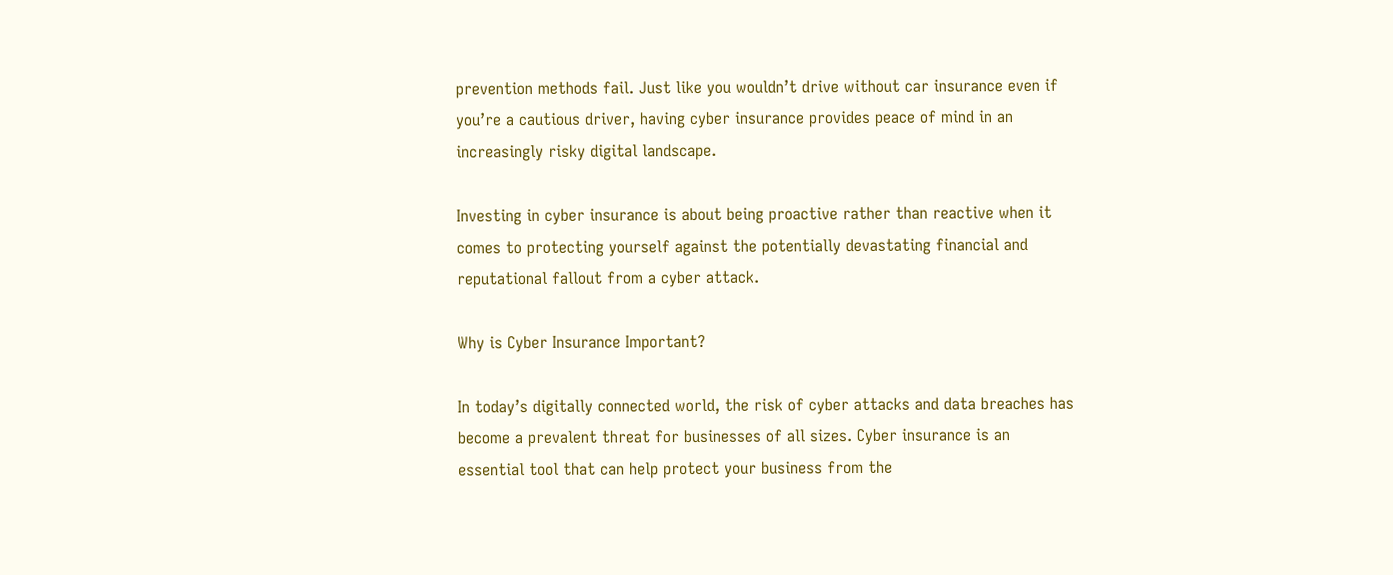prevention methods fail. Just like you wouldn’t drive without car insurance even if you’re a cautious driver, having cyber insurance provides peace of mind in an increasingly risky digital landscape.

Investing in cyber insurance is about being proactive rather than reactive when it comes to protecting yourself against the potentially devastating financial and reputational fallout from a cyber attack.

Why is Cyber Insurance Important?

In today’s digitally connected world, the risk of cyber attacks and data breaches has become a prevalent threat for businesses of all sizes. Cyber insurance is an essential tool that can help protect your business from the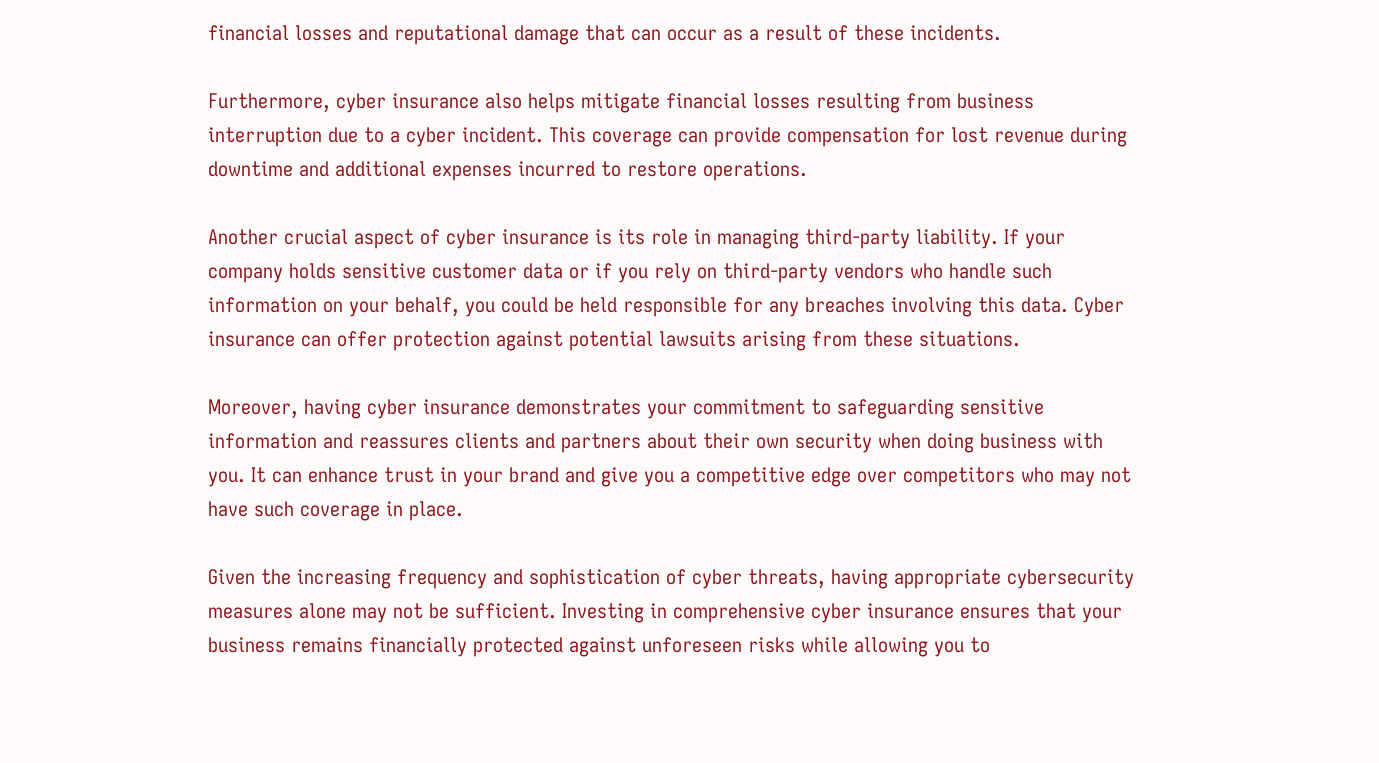financial losses and reputational damage that can occur as a result of these incidents.

Furthermore, cyber insurance also helps mitigate financial losses resulting from business interruption due to a cyber incident. This coverage can provide compensation for lost revenue during downtime and additional expenses incurred to restore operations.

Another crucial aspect of cyber insurance is its role in managing third-party liability. If your company holds sensitive customer data or if you rely on third-party vendors who handle such information on your behalf, you could be held responsible for any breaches involving this data. Cyber insurance can offer protection against potential lawsuits arising from these situations.

Moreover, having cyber insurance demonstrates your commitment to safeguarding sensitive information and reassures clients and partners about their own security when doing business with you. It can enhance trust in your brand and give you a competitive edge over competitors who may not have such coverage in place.

Given the increasing frequency and sophistication of cyber threats, having appropriate cybersecurity measures alone may not be sufficient. Investing in comprehensive cyber insurance ensures that your business remains financially protected against unforeseen risks while allowing you to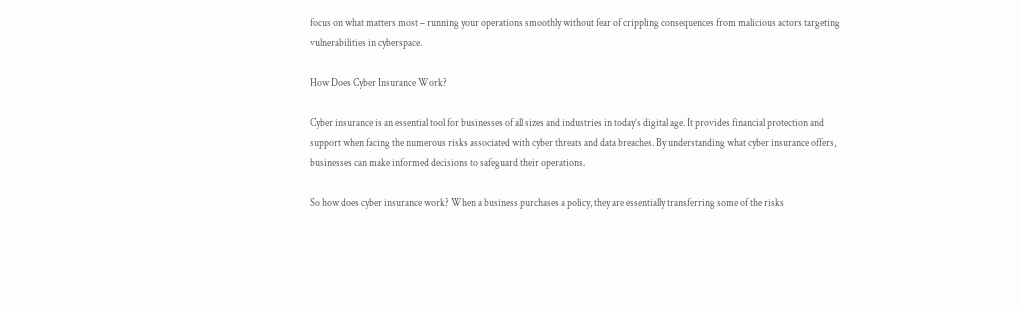focus on what matters most – running your operations smoothly without fear of crippling consequences from malicious actors targeting vulnerabilities in cyberspace.

How Does Cyber Insurance Work?

Cyber insurance is an essential tool for businesses of all sizes and industries in today’s digital age. It provides financial protection and support when facing the numerous risks associated with cyber threats and data breaches. By understanding what cyber insurance offers, businesses can make informed decisions to safeguard their operations.

So how does cyber insurance work? When a business purchases a policy, they are essentially transferring some of the risks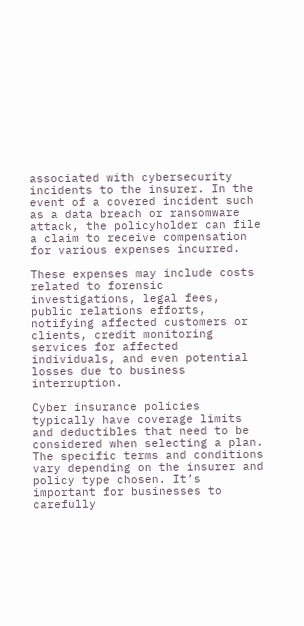associated with cybersecurity incidents to the insurer. In the event of a covered incident such as a data breach or ransomware attack, the policyholder can file a claim to receive compensation for various expenses incurred.

These expenses may include costs related to forensic investigations, legal fees, public relations efforts, notifying affected customers or clients, credit monitoring services for affected individuals, and even potential losses due to business interruption.

Cyber insurance policies typically have coverage limits and deductibles that need to be considered when selecting a plan. The specific terms and conditions vary depending on the insurer and policy type chosen. It’s important for businesses to carefully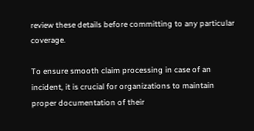review these details before committing to any particular coverage.

To ensure smooth claim processing in case of an incident, it is crucial for organizations to maintain proper documentation of their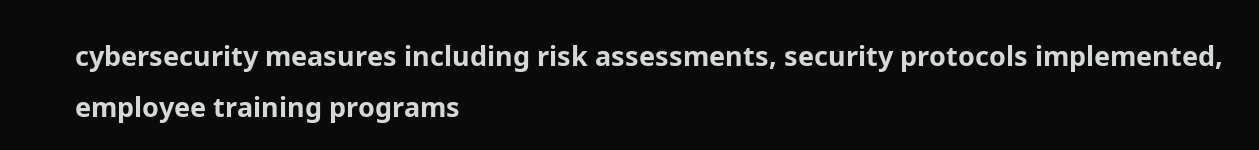cybersecurity measures including risk assessments, security protocols implemented, employee training programs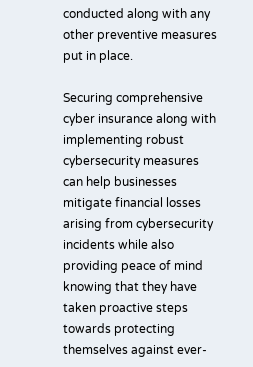conducted along with any other preventive measures put in place.

Securing comprehensive cyber insurance along with implementing robust cybersecurity measures can help businesses mitigate financial losses arising from cybersecurity incidents while also providing peace of mind knowing that they have taken proactive steps towards protecting themselves against ever-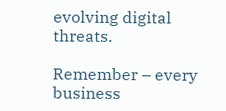evolving digital threats.

Remember – every business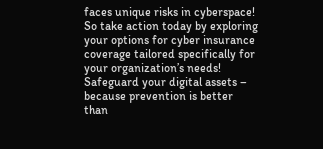faces unique risks in cyberspace! So take action today by exploring your options for cyber insurance coverage tailored specifically for your organization’s needs! Safeguard your digital assets – because prevention is better than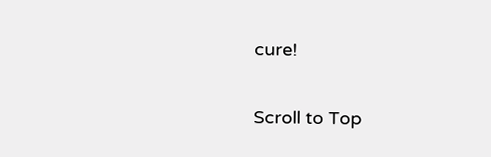cure!

Scroll to Top